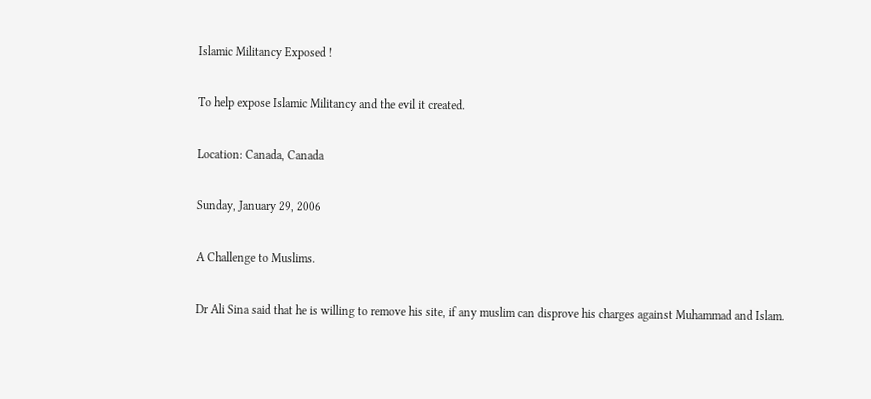Islamic Militancy Exposed !

To help expose Islamic Militancy and the evil it created.

Location: Canada, Canada

Sunday, January 29, 2006

A Challenge to Muslims.

Dr Ali Sina said that he is willing to remove his site, if any muslim can disprove his charges against Muhammad and Islam.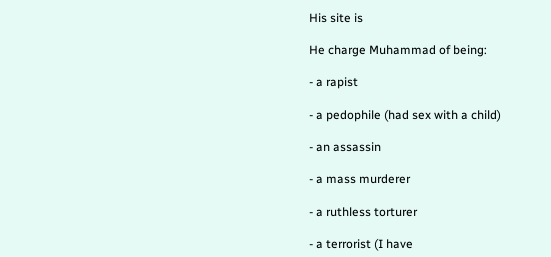His site is

He charge Muhammad of being:

- a rapist

- a pedophile (had sex with a child)

- an assassin

- a mass murderer

- a ruthless torturer

- a terrorist (I have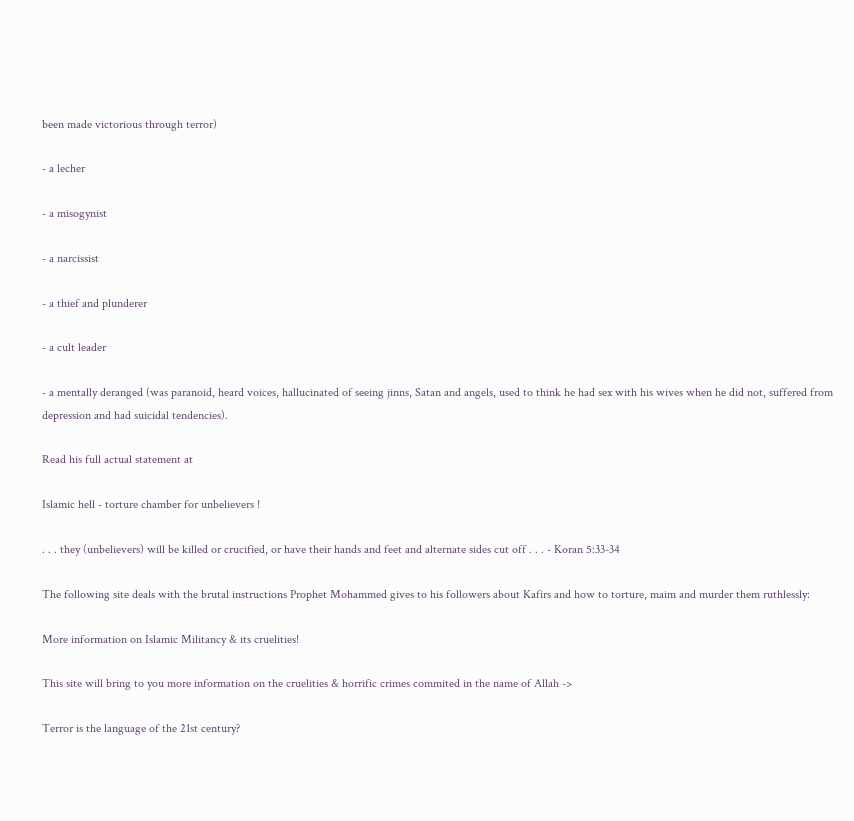been made victorious through terror)

- a lecher

- a misogynist

- a narcissist

- a thief and plunderer

- a cult leader

- a mentally deranged (was paranoid, heard voices, hallucinated of seeing jinns, Satan and angels, used to think he had sex with his wives when he did not, suffered from depression and had suicidal tendencies).

Read his full actual statement at

Islamic hell - torture chamber for unbelievers !

. . . they (unbelievers) will be killed or crucified, or have their hands and feet and alternate sides cut off . . . - Koran 5:33-34

The following site deals with the brutal instructions Prophet Mohammed gives to his followers about Kafirs and how to torture, maim and murder them ruthlessly:

More information on Islamic Militancy & its cruelities!

This site will bring to you more information on the cruelities & horrific crimes commited in the name of Allah ->

Terror is the language of the 21st century?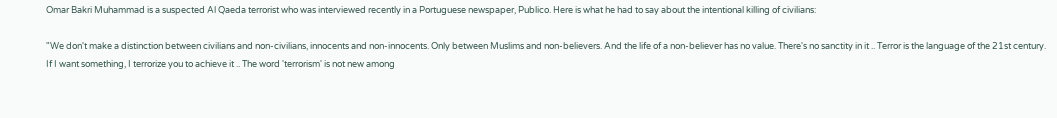Omar Bakri Muhammad is a suspected Al Qaeda terrorist who was interviewed recently in a Portuguese newspaper, Publico. Here is what he had to say about the intentional killing of civilians:

"We don't make a distinction between civilians and non-civilians, innocents and non-innocents. Only between Muslims and non-believers. And the life of a non-believer has no value. There's no sanctity in it .. Terror is the language of the 21st century. If I want something, I terrorize you to achieve it .. The word 'terrorism' is not new among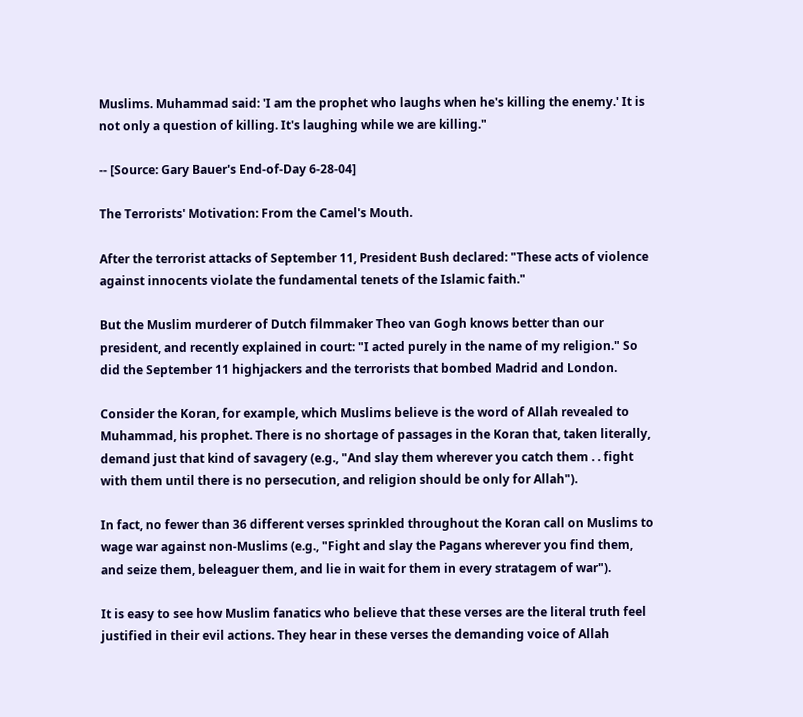Muslims. Muhammad said: 'I am the prophet who laughs when he's killing the enemy.' It is not only a question of killing. It's laughing while we are killing."

-- [Source: Gary Bauer's End-of-Day 6-28-04]

The Terrorists' Motivation: From the Camel's Mouth.

After the terrorist attacks of September 11, President Bush declared: "These acts of violence against innocents violate the fundamental tenets of the Islamic faith."

But the Muslim murderer of Dutch filmmaker Theo van Gogh knows better than our president, and recently explained in court: "I acted purely in the name of my religion." So did the September 11 highjackers and the terrorists that bombed Madrid and London.

Consider the Koran, for example, which Muslims believe is the word of Allah revealed to Muhammad, his prophet. There is no shortage of passages in the Koran that, taken literally, demand just that kind of savagery (e.g., "And slay them wherever you catch them . . fight with them until there is no persecution, and religion should be only for Allah").

In fact, no fewer than 36 different verses sprinkled throughout the Koran call on Muslims to wage war against non-Muslims (e.g., "Fight and slay the Pagans wherever you find them, and seize them, beleaguer them, and lie in wait for them in every stratagem of war").

It is easy to see how Muslim fanatics who believe that these verses are the literal truth feel justified in their evil actions. They hear in these verses the demanding voice of Allah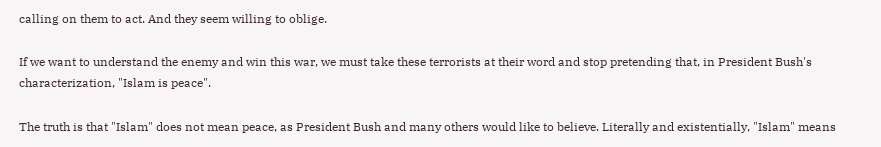calling on them to act. And they seem willing to oblige.

If we want to understand the enemy and win this war, we must take these terrorists at their word and stop pretending that, in President Bush's characterization, "Islam is peace".

The truth is that "Islam" does not mean peace, as President Bush and many others would like to believe. Literally and existentially, "Islam" means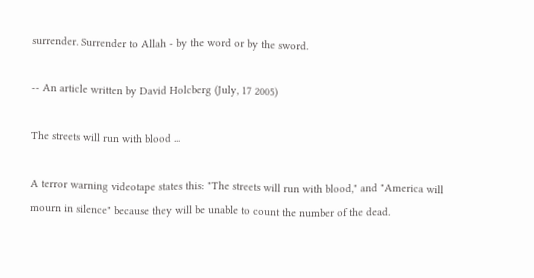surrender. Surrender to Allah - by the word or by the sword.

-- An article written by David Holcberg (July, 17 2005)

The streets will run with blood ...

A terror warning videotape states this: "The streets will run with blood," and "America will mourn in silence" because they will be unable to count the number of the dead.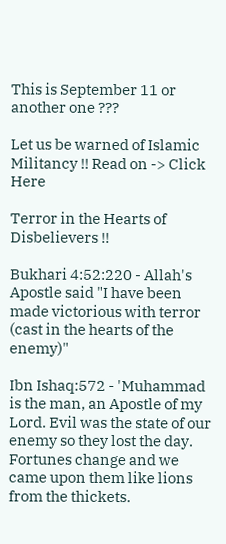This is September 11 or another one ???

Let us be warned of Islamic Militancy !! Read on -> Click Here

Terror in the Hearts of Disbelievers !!

Bukhari 4:52:220 - Allah's Apostle said "I have been made victorious with terror (cast in the hearts of the enemy)"

Ibn Ishaq:572 - 'Muhammad is the man, an Apostle of my Lord. Evil was the state of our enemy so they lost the day. Fortunes change and we came upon them like lions from the thickets.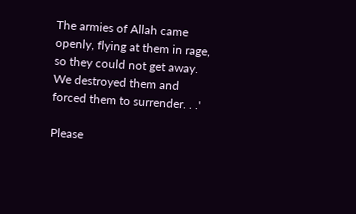The armies of Allah came openly, flying at them in rage, so they could not get away. We destroyed them and forced them to surrender. . .'

Please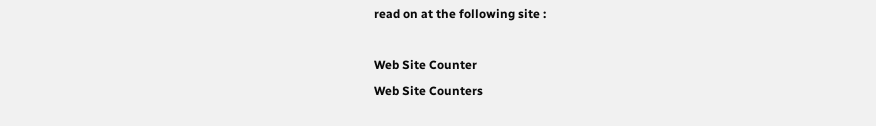read on at the following site :

Web Site Counter
Web Site Counters